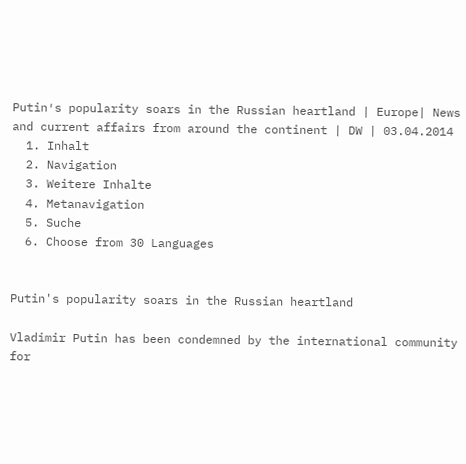Putin′s popularity soars in the Russian heartland | Europe| News and current affairs from around the continent | DW | 03.04.2014
  1. Inhalt
  2. Navigation
  3. Weitere Inhalte
  4. Metanavigation
  5. Suche
  6. Choose from 30 Languages


Putin's popularity soars in the Russian heartland

Vladimir Putin has been condemned by the international community for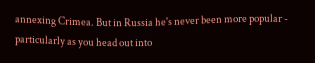annexing Crimea. But in Russia he's never been more popular - particularly as you head out into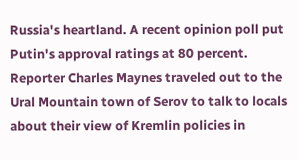Russia's heartland. A recent opinion poll put Putin's approval ratings at 80 percent. Reporter Charles Maynes traveled out to the Ural Mountain town of Serov to talk to locals about their view of Kremlin policies in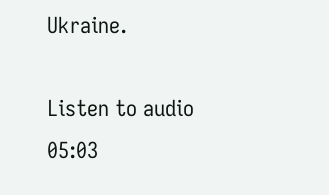Ukraine.

Listen to audio 05:03